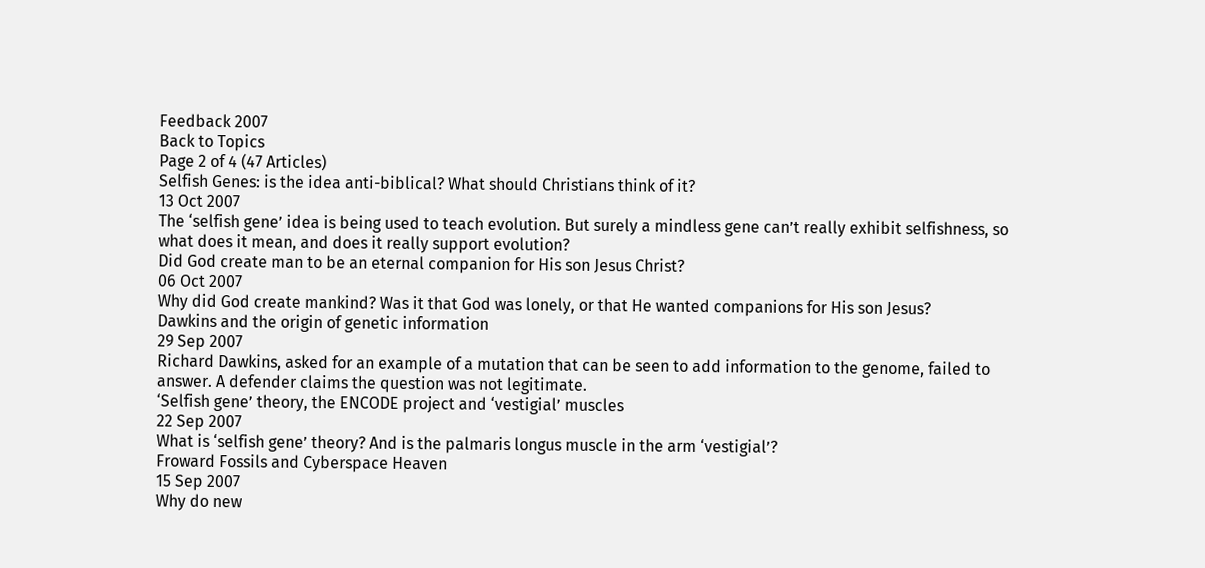Feedback 2007
Back to Topics
Page 2 of 4 (47 Articles)
Selfish Genes: is the idea anti-biblical? What should Christians think of it?
13 Oct 2007
The ‘selfish gene’ idea is being used to teach evolution. But surely a mindless gene can’t really exhibit selfishness, so what does it mean, and does it really support evolution?
Did God create man to be an eternal companion for His son Jesus Christ?
06 Oct 2007
Why did God create mankind? Was it that God was lonely, or that He wanted companions for His son Jesus?
Dawkins and the origin of genetic information
29 Sep 2007
Richard Dawkins, asked for an example of a mutation that can be seen to add information to the genome, failed to answer. A defender claims the question was not legitimate.
‘Selfish gene’ theory, the ENCODE project and ‘vestigial’ muscles
22 Sep 2007
What is ‘selfish gene’ theory? And is the palmaris longus muscle in the arm ‘vestigial’?
Froward Fossils and Cyberspace Heaven
15 Sep 2007
Why do new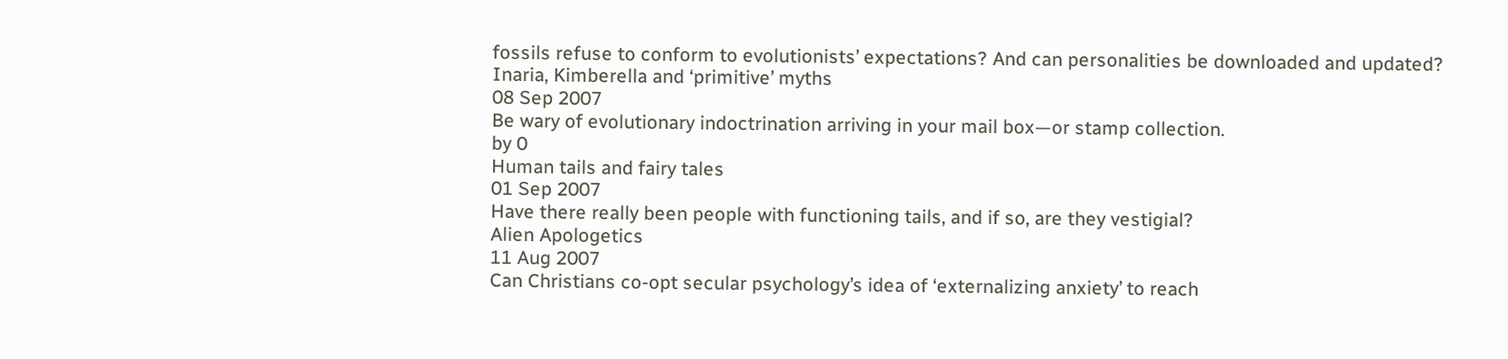fossils refuse to conform to evolutionists’ expectations? And can personalities be downloaded and updated?
Inaria, Kimberella and ‘primitive’ myths
08 Sep 2007
Be wary of evolutionary indoctrination arriving in your mail box—or stamp collection.
by 0
Human tails and fairy tales
01 Sep 2007
Have there really been people with functioning tails, and if so, are they vestigial?
Alien Apologetics
11 Aug 2007
Can Christians co-opt secular psychology’s idea of ‘externalizing anxiety’ to reach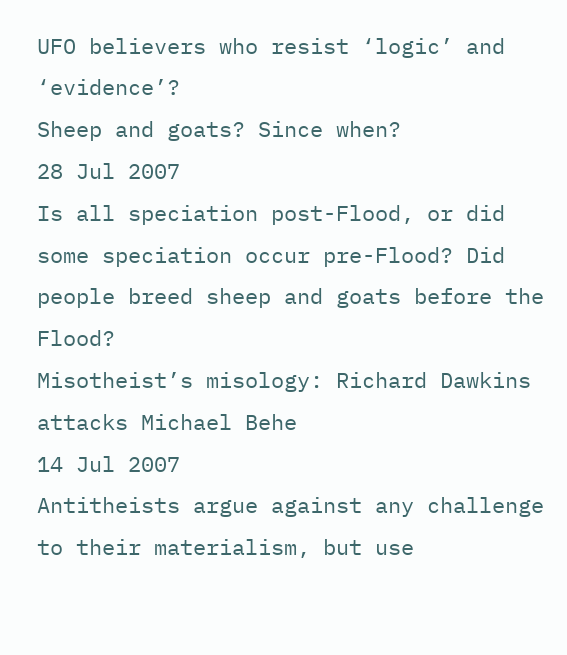UFO believers who resist ‘logic’ and ‘evidence’?
Sheep and goats? Since when?
28 Jul 2007
Is all speciation post-Flood, or did some speciation occur pre-Flood? Did people breed sheep and goats before the Flood?
Misotheist’s misology: Richard Dawkins attacks Michael Behe
14 Jul 2007
Antitheists argue against any challenge to their materialism, but use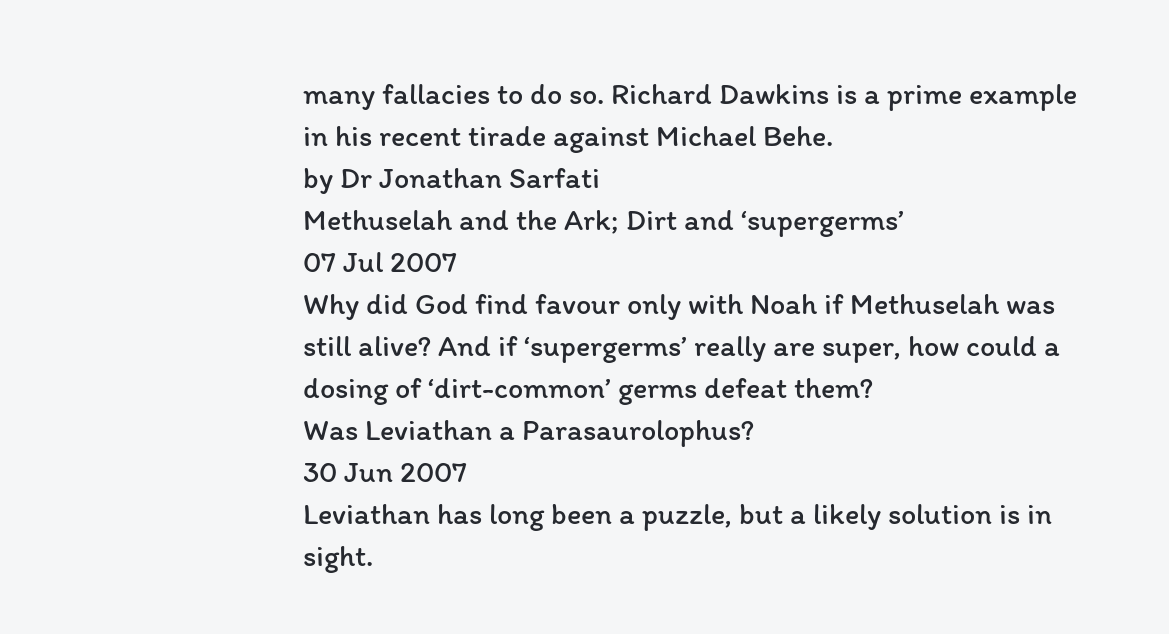many fallacies to do so. Richard Dawkins is a prime example in his recent tirade against Michael Behe.
by Dr Jonathan Sarfati
Methuselah and the Ark; Dirt and ‘supergerms’
07 Jul 2007
Why did God find favour only with Noah if Methuselah was still alive? And if ‘supergerms’ really are super, how could a dosing of ‘dirt-common’ germs defeat them?
Was Leviathan a Parasaurolophus?
30 Jun 2007
Leviathan has long been a puzzle, but a likely solution is in sight.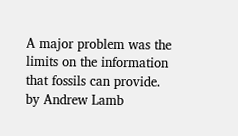A major problem was the limits on the information that fossils can provide.
by Andrew Lamb